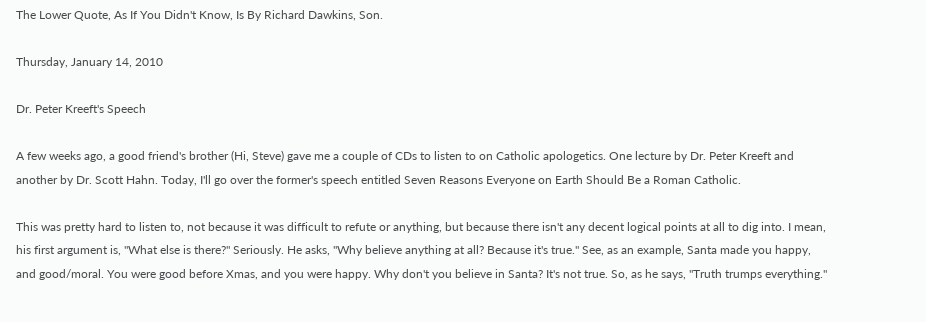The Lower Quote, As If You Didn't Know, Is By Richard Dawkins, Son.

Thursday, January 14, 2010

Dr. Peter Kreeft's Speech

A few weeks ago, a good friend's brother (Hi, Steve) gave me a couple of CDs to listen to on Catholic apologetics. One lecture by Dr. Peter Kreeft and another by Dr. Scott Hahn. Today, I'll go over the former's speech entitled Seven Reasons Everyone on Earth Should Be a Roman Catholic.

This was pretty hard to listen to, not because it was difficult to refute or anything, but because there isn't any decent logical points at all to dig into. I mean, his first argument is, "What else is there?" Seriously. He asks, "Why believe anything at all? Because it's true." See, as an example, Santa made you happy, and good/moral. You were good before Xmas, and you were happy. Why don't you believe in Santa? It's not true. So, as he says, "Truth trumps everything."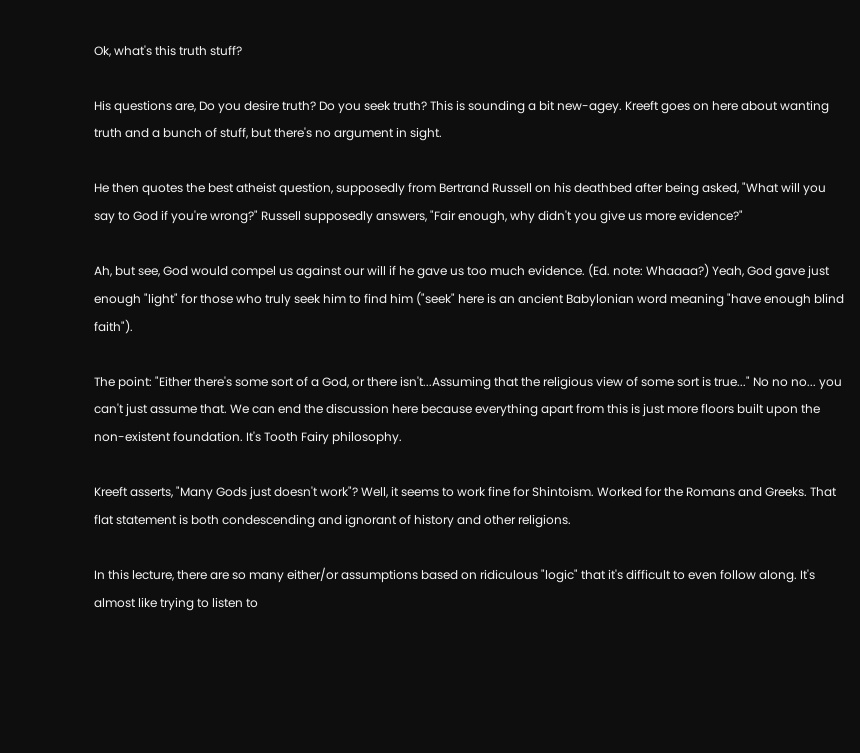Ok, what's this truth stuff?

His questions are, Do you desire truth? Do you seek truth? This is sounding a bit new-agey. Kreeft goes on here about wanting truth and a bunch of stuff, but there's no argument in sight.

He then quotes the best atheist question, supposedly from Bertrand Russell on his deathbed after being asked, "What will you say to God if you're wrong?" Russell supposedly answers, "Fair enough, why didn't you give us more evidence?"

Ah, but see, God would compel us against our will if he gave us too much evidence. (Ed. note: Whaaaa?) Yeah, God gave just enough "light" for those who truly seek him to find him ("seek" here is an ancient Babylonian word meaning "have enough blind faith").

The point: "Either there's some sort of a God, or there isn't...Assuming that the religious view of some sort is true..." No no no... you can't just assume that. We can end the discussion here because everything apart from this is just more floors built upon the non-existent foundation. It's Tooth Fairy philosophy.

Kreeft asserts, "Many Gods just doesn't work"? Well, it seems to work fine for Shintoism. Worked for the Romans and Greeks. That flat statement is both condescending and ignorant of history and other religions.

In this lecture, there are so many either/or assumptions based on ridiculous "logic" that it's difficult to even follow along. It's almost like trying to listen to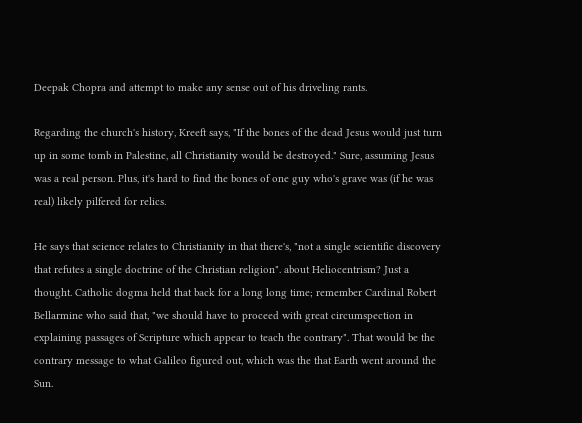Deepak Chopra and attempt to make any sense out of his driveling rants.

Regarding the church's history, Kreeft says, "If the bones of the dead Jesus would just turn up in some tomb in Palestine, all Christianity would be destroyed." Sure, assuming Jesus was a real person. Plus, it's hard to find the bones of one guy who's grave was (if he was real) likely pilfered for relics.

He says that science relates to Christianity in that there's, "not a single scientific discovery that refutes a single doctrine of the Christian religion". about Heliocentrism? Just a thought. Catholic dogma held that back for a long long time; remember Cardinal Robert Bellarmine who said that, "we should have to proceed with great circumspection in explaining passages of Scripture which appear to teach the contrary". That would be the contrary message to what Galileo figured out, which was the that Earth went around the Sun.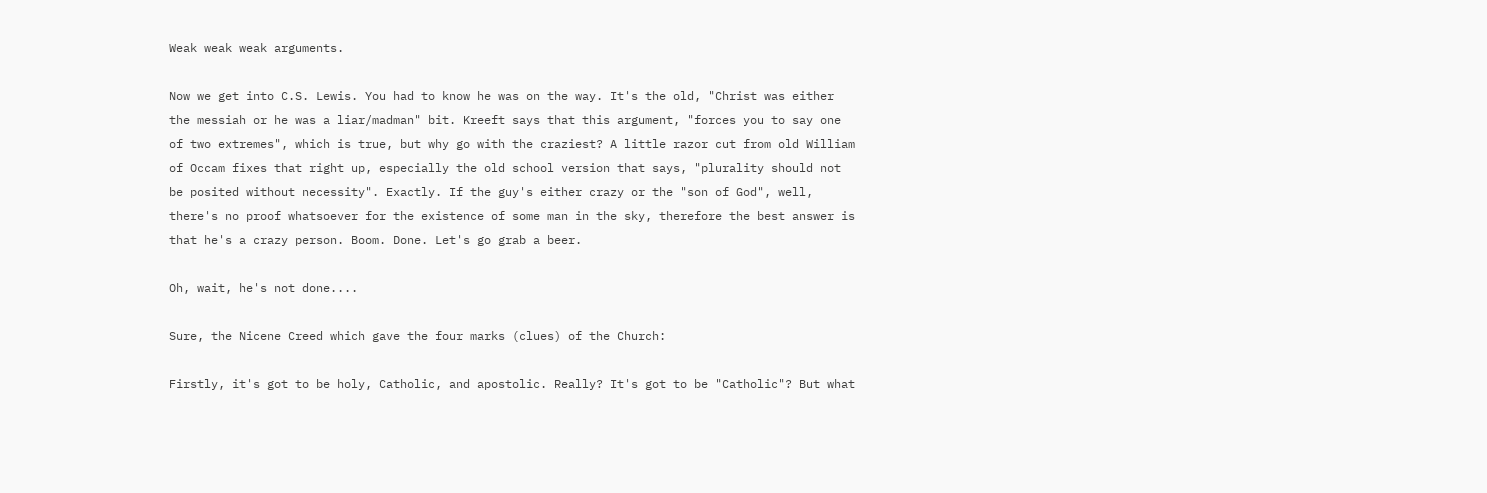Weak weak weak arguments.

Now we get into C.S. Lewis. You had to know he was on the way. It's the old, "Christ was either the messiah or he was a liar/madman" bit. Kreeft says that this argument, "forces you to say one of two extremes", which is true, but why go with the craziest? A little razor cut from old William of Occam fixes that right up, especially the old school version that says, "plurality should not be posited without necessity". Exactly. If the guy's either crazy or the "son of God", well, there's no proof whatsoever for the existence of some man in the sky, therefore the best answer is that he's a crazy person. Boom. Done. Let's go grab a beer.

Oh, wait, he's not done....

Sure, the Nicene Creed which gave the four marks (clues) of the Church:

Firstly, it's got to be holy, Catholic, and apostolic. Really? It's got to be "Catholic"? But what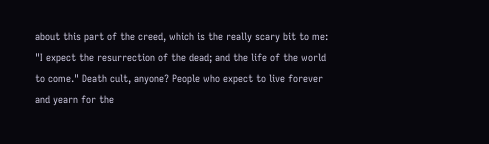about this part of the creed, which is the really scary bit to me: "I expect the resurrection of the dead; and the life of the world to come." Death cult, anyone? People who expect to live forever and yearn for the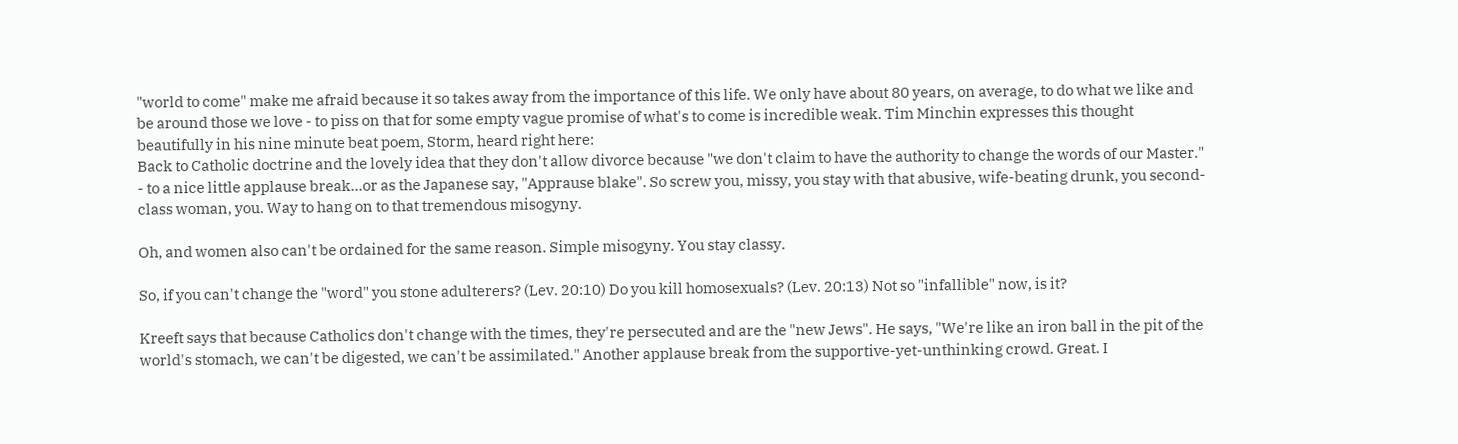"world to come" make me afraid because it so takes away from the importance of this life. We only have about 80 years, on average, to do what we like and be around those we love - to piss on that for some empty vague promise of what's to come is incredible weak. Tim Minchin expresses this thought beautifully in his nine minute beat poem, Storm, heard right here:
Back to Catholic doctrine and the lovely idea that they don't allow divorce because "we don't claim to have the authority to change the words of our Master." - to a nice little applause break...or as the Japanese say, "Apprause blake". So screw you, missy, you stay with that abusive, wife-beating drunk, you second-class woman, you. Way to hang on to that tremendous misogyny.

Oh, and women also can't be ordained for the same reason. Simple misogyny. You stay classy.

So, if you can't change the "word" you stone adulterers? (Lev. 20:10) Do you kill homosexuals? (Lev. 20:13) Not so "infallible" now, is it?

Kreeft says that because Catholics don't change with the times, they're persecuted and are the "new Jews". He says, "We're like an iron ball in the pit of the world's stomach, we can't be digested, we can't be assimilated." Another applause break from the supportive-yet-unthinking crowd. Great. I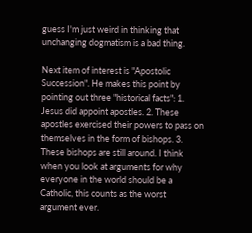guess I'm just weird in thinking that unchanging dogmatism is a bad thing.

Next item of interest is "Apostolic Succession". He makes this point by pointing out three "historical facts": 1. Jesus did appoint apostles. 2. These apostles exercised their powers to pass on themselves in the form of bishops. 3. These bishops are still around. I think when you look at arguments for why everyone in the world should be a Catholic, this counts as the worst argument ever.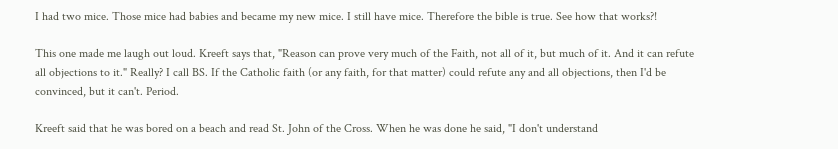I had two mice. Those mice had babies and became my new mice. I still have mice. Therefore the bible is true. See how that works?!

This one made me laugh out loud. Kreeft says that, "Reason can prove very much of the Faith, not all of it, but much of it. And it can refute all objections to it." Really? I call BS. If the Catholic faith (or any faith, for that matter) could refute any and all objections, then I'd be convinced, but it can't. Period.

Kreeft said that he was bored on a beach and read St. John of the Cross. When he was done he said, "I don't understand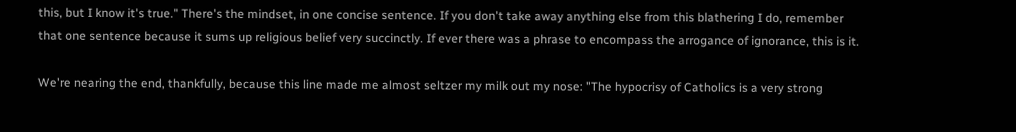this, but I know it's true." There's the mindset, in one concise sentence. If you don't take away anything else from this blathering I do, remember that one sentence because it sums up religious belief very succinctly. If ever there was a phrase to encompass the arrogance of ignorance, this is it.

We're nearing the end, thankfully, because this line made me almost seltzer my milk out my nose: "The hypocrisy of Catholics is a very strong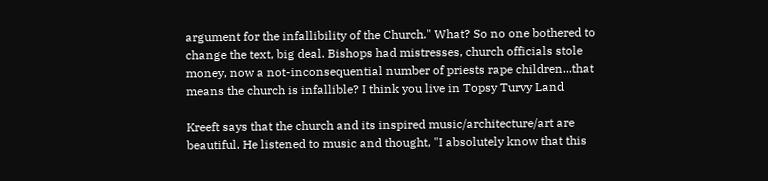argument for the infallibility of the Church." What? So no one bothered to change the text, big deal. Bishops had mistresses, church officials stole money, now a not-inconsequential number of priests rape children...that means the church is infallible? I think you live in Topsy Turvy Land

Kreeft says that the church and its inspired music/architecture/art are beautiful. He listened to music and thought, "I absolutely know that this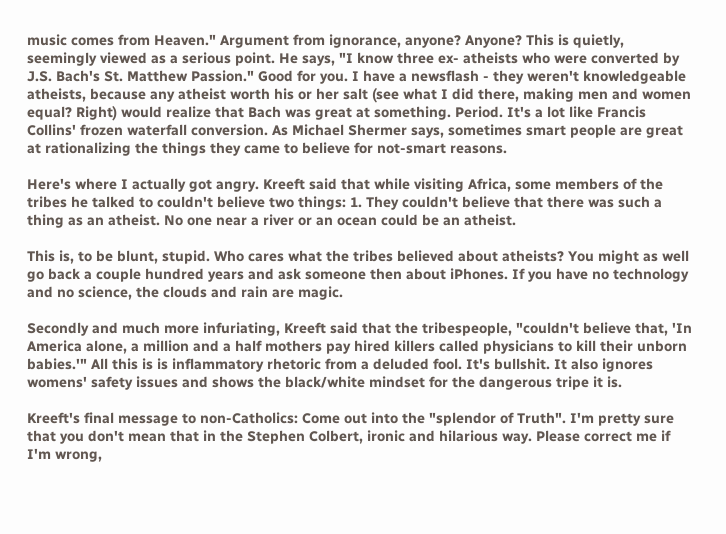music comes from Heaven." Argument from ignorance, anyone? Anyone? This is quietly, seemingly viewed as a serious point. He says, "I know three ex- atheists who were converted by J.S. Bach's St. Matthew Passion." Good for you. I have a newsflash - they weren't knowledgeable atheists, because any atheist worth his or her salt (see what I did there, making men and women equal? Right) would realize that Bach was great at something. Period. It's a lot like Francis Collins' frozen waterfall conversion. As Michael Shermer says, sometimes smart people are great at rationalizing the things they came to believe for not-smart reasons.

Here's where I actually got angry. Kreeft said that while visiting Africa, some members of the tribes he talked to couldn't believe two things: 1. They couldn't believe that there was such a thing as an atheist. No one near a river or an ocean could be an atheist.

This is, to be blunt, stupid. Who cares what the tribes believed about atheists? You might as well go back a couple hundred years and ask someone then about iPhones. If you have no technology and no science, the clouds and rain are magic.

Secondly and much more infuriating, Kreeft said that the tribespeople, "couldn't believe that, 'In America alone, a million and a half mothers pay hired killers called physicians to kill their unborn babies.'" All this is is inflammatory rhetoric from a deluded fool. It's bullshit. It also ignores womens' safety issues and shows the black/white mindset for the dangerous tripe it is.

Kreeft's final message to non-Catholics: Come out into the "splendor of Truth". I'm pretty sure that you don't mean that in the Stephen Colbert, ironic and hilarious way. Please correct me if I'm wrong,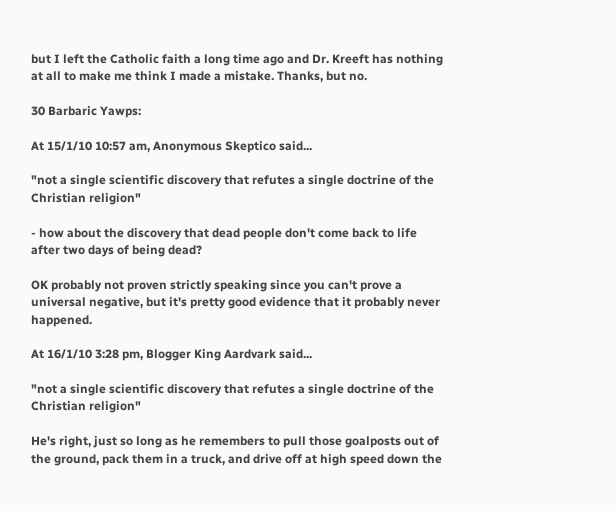but I left the Catholic faith a long time ago and Dr. Kreeft has nothing at all to make me think I made a mistake. Thanks, but no.

30 Barbaric Yawps:

At 15/1/10 10:57 am, Anonymous Skeptico said...

"not a single scientific discovery that refutes a single doctrine of the Christian religion"

- how about the discovery that dead people don't come back to life after two days of being dead?

OK probably not proven strictly speaking since you can't prove a universal negative, but it's pretty good evidence that it probably never happened.

At 16/1/10 3:28 pm, Blogger King Aardvark said...

"not a single scientific discovery that refutes a single doctrine of the Christian religion"

He's right, just so long as he remembers to pull those goalposts out of the ground, pack them in a truck, and drive off at high speed down the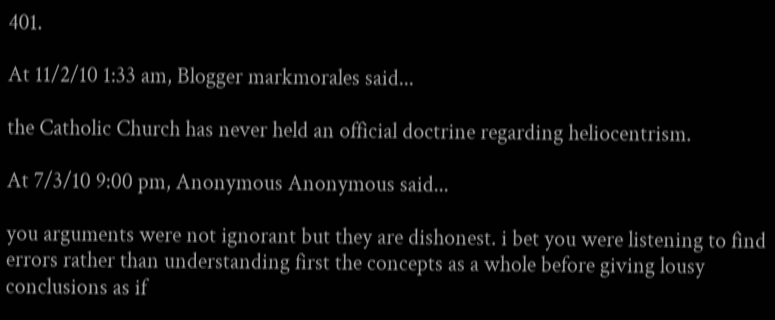401.

At 11/2/10 1:33 am, Blogger markmorales said...

the Catholic Church has never held an official doctrine regarding heliocentrism.

At 7/3/10 9:00 pm, Anonymous Anonymous said...

you arguments were not ignorant but they are dishonest. i bet you were listening to find errors rather than understanding first the concepts as a whole before giving lousy conclusions as if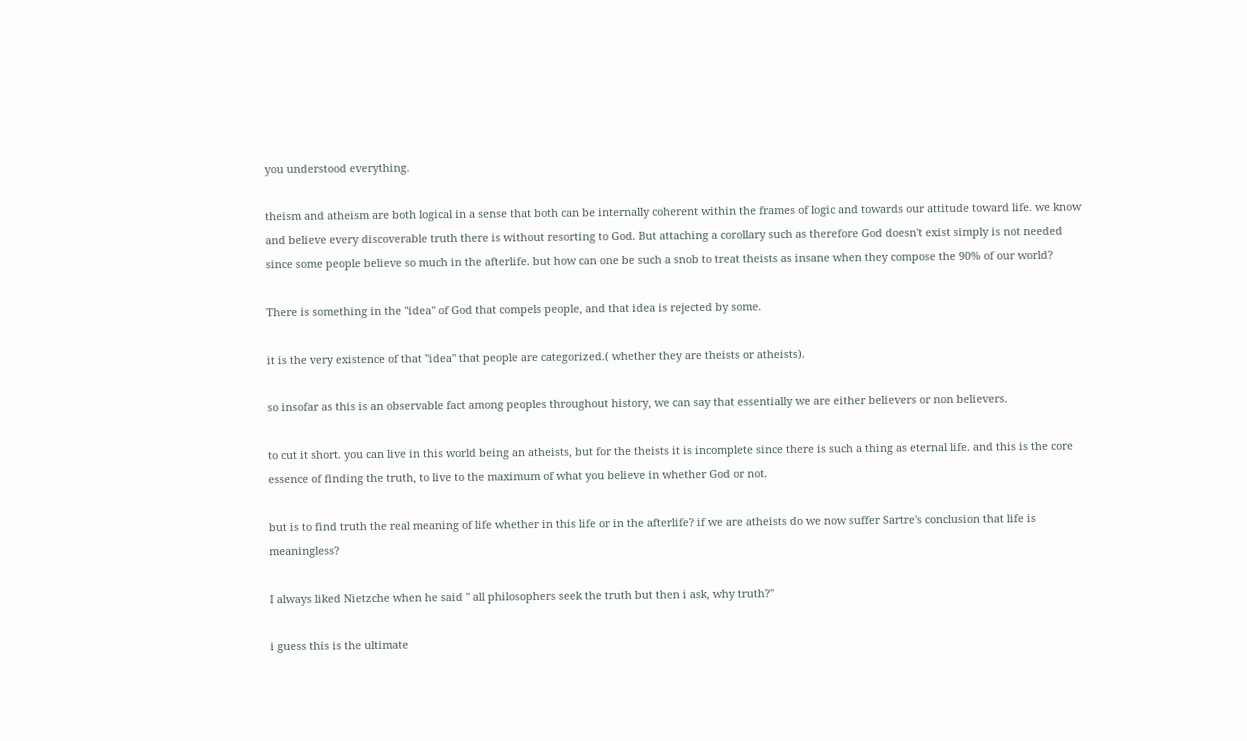you understood everything.

theism and atheism are both logical in a sense that both can be internally coherent within the frames of logic and towards our attitude toward life. we know and believe every discoverable truth there is without resorting to God. But attaching a corollary such as therefore God doesn't exist simply is not needed since some people believe so much in the afterlife. but how can one be such a snob to treat theists as insane when they compose the 90% of our world?

There is something in the "idea" of God that compels people, and that idea is rejected by some.

it is the very existence of that "idea" that people are categorized.( whether they are theists or atheists).

so insofar as this is an observable fact among peoples throughout history, we can say that essentially we are either believers or non believers.

to cut it short. you can live in this world being an atheists, but for the theists it is incomplete since there is such a thing as eternal life. and this is the core essence of finding the truth, to live to the maximum of what you believe in whether God or not.

but is to find truth the real meaning of life whether in this life or in the afterlife? if we are atheists do we now suffer Sartre's conclusion that life is meaningless?

I always liked Nietzche when he said " all philosophers seek the truth but then i ask, why truth?"

i guess this is the ultimate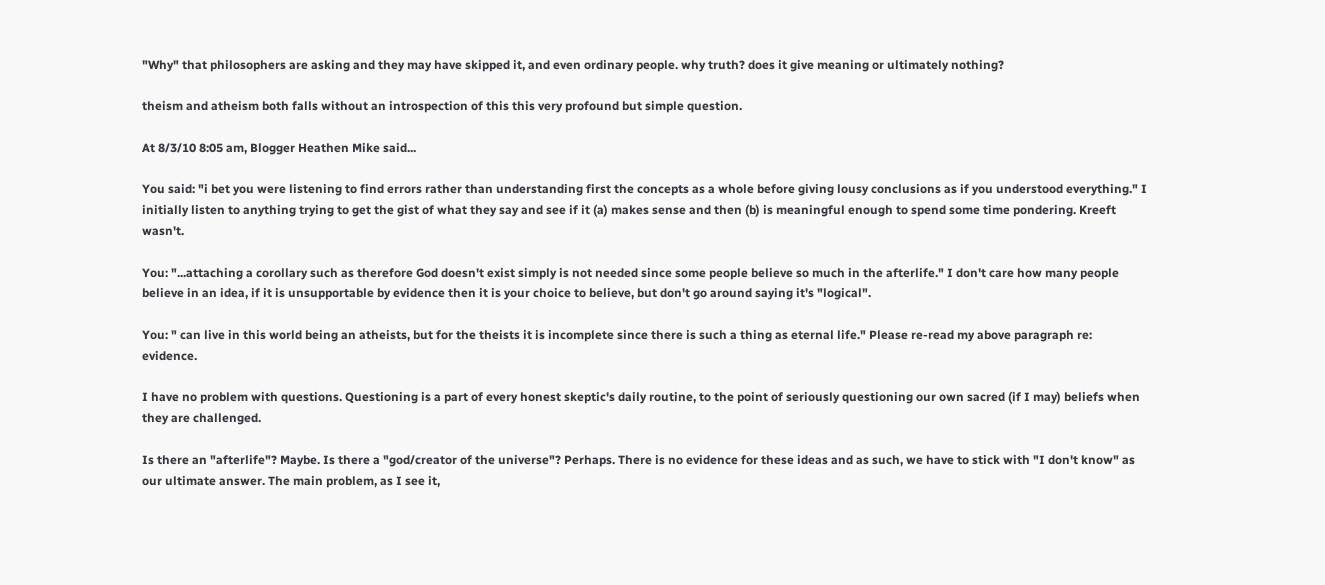"Why" that philosophers are asking and they may have skipped it, and even ordinary people. why truth? does it give meaning or ultimately nothing?

theism and atheism both falls without an introspection of this this very profound but simple question.

At 8/3/10 8:05 am, Blogger Heathen Mike said...

You said: "i bet you were listening to find errors rather than understanding first the concepts as a whole before giving lousy conclusions as if you understood everything." I initially listen to anything trying to get the gist of what they say and see if it (a) makes sense and then (b) is meaningful enough to spend some time pondering. Kreeft wasn't.

You: "...attaching a corollary such as therefore God doesn't exist simply is not needed since some people believe so much in the afterlife." I don't care how many people believe in an idea, if it is unsupportable by evidence then it is your choice to believe, but don't go around saying it's "logical".

You: " can live in this world being an atheists, but for the theists it is incomplete since there is such a thing as eternal life." Please re-read my above paragraph re: evidence.

I have no problem with questions. Questioning is a part of every honest skeptic's daily routine, to the point of seriously questioning our own sacred (if I may) beliefs when they are challenged.

Is there an "afterlife"? Maybe. Is there a "god/creator of the universe"? Perhaps. There is no evidence for these ideas and as such, we have to stick with "I don't know" as our ultimate answer. The main problem, as I see it,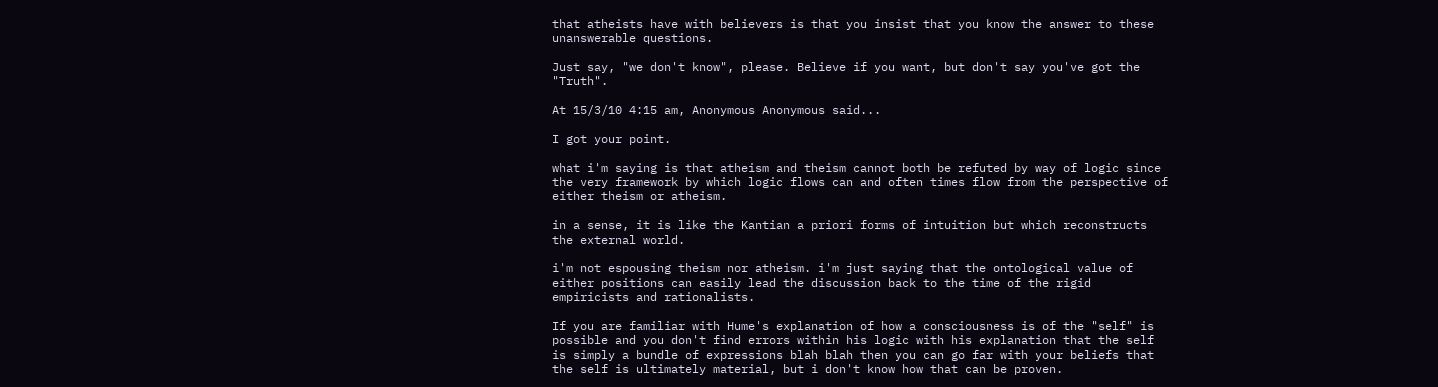that atheists have with believers is that you insist that you know the answer to these unanswerable questions.

Just say, "we don't know", please. Believe if you want, but don't say you've got the "Truth".

At 15/3/10 4:15 am, Anonymous Anonymous said...

I got your point.

what i'm saying is that atheism and theism cannot both be refuted by way of logic since the very framework by which logic flows can and often times flow from the perspective of either theism or atheism.

in a sense, it is like the Kantian a priori forms of intuition but which reconstructs the external world.

i'm not espousing theism nor atheism. i'm just saying that the ontological value of either positions can easily lead the discussion back to the time of the rigid empiricists and rationalists.

If you are familiar with Hume's explanation of how a consciousness is of the "self" is possible and you don't find errors within his logic with his explanation that the self is simply a bundle of expressions blah blah then you can go far with your beliefs that the self is ultimately material, but i don't know how that can be proven.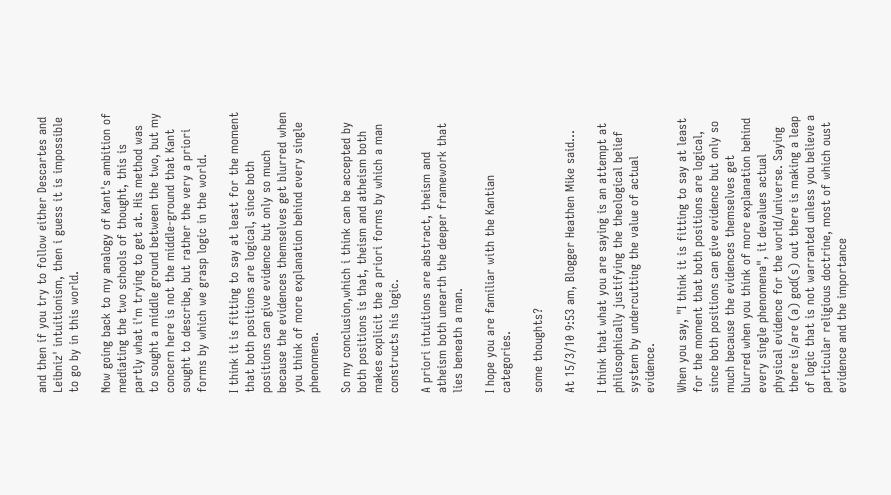and then if you try to follow either Descartes and Leibniz' intuitionism, then i guess it is impossible to go by in this world.

Now going back to my analogy of Kant's ambition of mediating the two schools of thought, this is partly what i'm trying to get at. His method was to sought a middle ground between the two, but my concern here is not the middle-ground that Kant sought to describe, but rather the very a priori forms by which we grasp logic in the world.

I think it is fitting to say at least for the moment that both positions are logical, since both positions can give evidence but only so much because the evidences themselves get blurred when you think of more explanation behind every single phenomena.

So my conclusion,which i think can be accepted by both positions is that, theism and atheism both makes explicit the a priori forms by which a man constructs his logic.

A priori intuitions are abstract, theism and atheism both unearth the deeper framework that lies beneath a man.

I hope you are familiar with the Kantian categories.

some thoughts?

At 15/3/10 9:53 am, Blogger Heathen Mike said...

I think that what you are saying is an attempt at philosophically justifying the theological belief system by undercutting the value of actual evidence.

When you say, "I think it is fitting to say at least for the moment that both positions are logical, since both positions can give evidence but only so much because the evidences themselves get blurred when you think of more explanation behind every single phenomena", it devalues actual physical evidence for the world/universe. Saying there is/are (a) god(s) out there is making a leap of logic that is not warranted unless you believe a particular religious doctrine, most of which oust evidence and the importance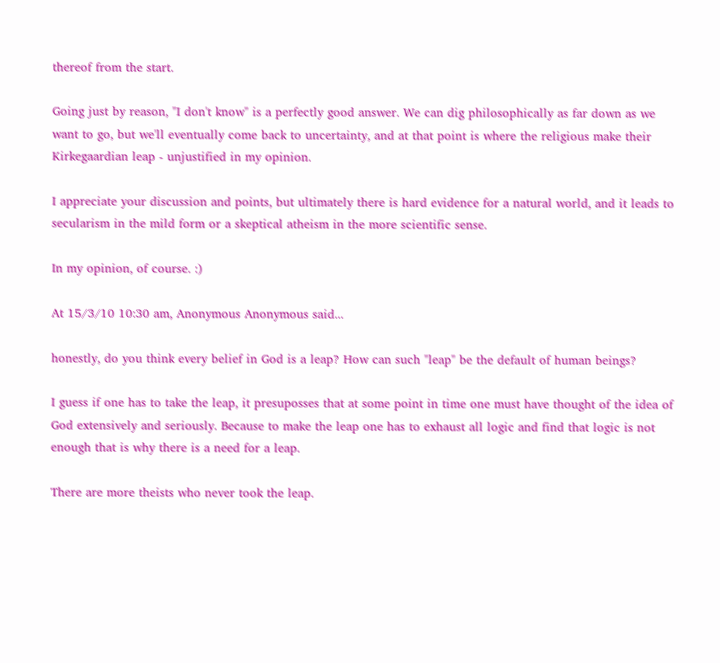thereof from the start.

Going just by reason, "I don't know" is a perfectly good answer. We can dig philosophically as far down as we want to go, but we'll eventually come back to uncertainty, and at that point is where the religious make their Kirkegaardian leap - unjustified in my opinion.

I appreciate your discussion and points, but ultimately there is hard evidence for a natural world, and it leads to secularism in the mild form or a skeptical atheism in the more scientific sense.

In my opinion, of course. :)

At 15/3/10 10:30 am, Anonymous Anonymous said...

honestly, do you think every belief in God is a leap? How can such "leap" be the default of human beings?

I guess if one has to take the leap, it presuposses that at some point in time one must have thought of the idea of God extensively and seriously. Because to make the leap one has to exhaust all logic and find that logic is not enough that is why there is a need for a leap.

There are more theists who never took the leap.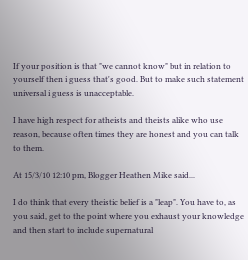If your position is that "we cannot know" but in relation to yourself then i guess that's good. But to make such statement universal i guess is unacceptable.

I have high respect for atheists and theists alike who use reason, because often times they are honest and you can talk to them.

At 15/3/10 12:10 pm, Blogger Heathen Mike said...

I do think that every theistic belief is a "leap". You have to, as you said, get to the point where you exhaust your knowledge and then start to include supernatural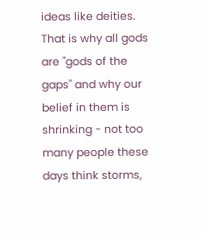ideas like deities. That is why all gods are "gods of the gaps" and why our belief in them is shrinking - not too many people these days think storms,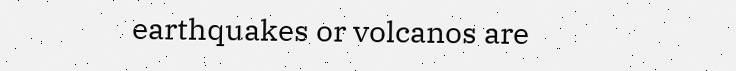earthquakes or volcanos are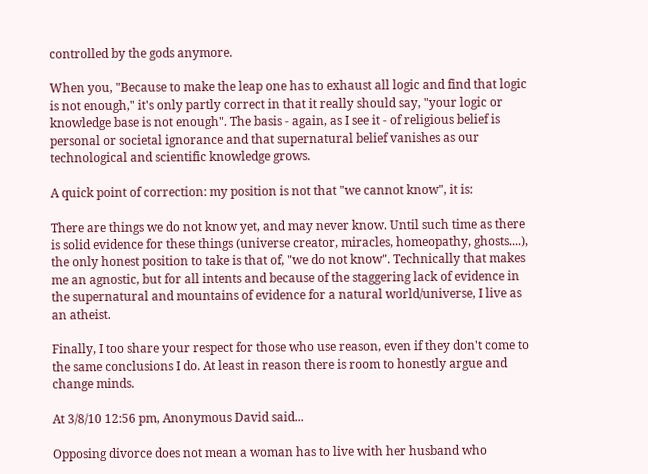controlled by the gods anymore.

When you, "Because to make the leap one has to exhaust all logic and find that logic is not enough," it's only partly correct in that it really should say, "your logic or knowledge base is not enough". The basis - again, as I see it - of religious belief is personal or societal ignorance and that supernatural belief vanishes as our technological and scientific knowledge grows.

A quick point of correction: my position is not that "we cannot know", it is:

There are things we do not know yet, and may never know. Until such time as there is solid evidence for these things (universe creator, miracles, homeopathy, ghosts....), the only honest position to take is that of, "we do not know". Technically that makes me an agnostic, but for all intents and because of the staggering lack of evidence in the supernatural and mountains of evidence for a natural world/universe, I live as an atheist.

Finally, I too share your respect for those who use reason, even if they don't come to the same conclusions I do. At least in reason there is room to honestly argue and change minds.

At 3/8/10 12:56 pm, Anonymous David said...

Opposing divorce does not mean a woman has to live with her husband who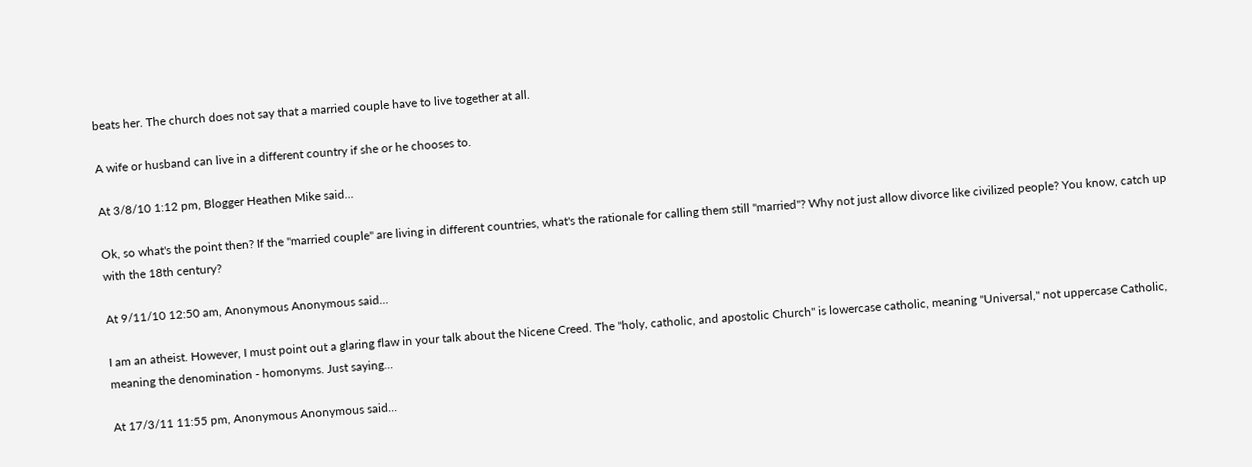beats her. The church does not say that a married couple have to live together at all.

A wife or husband can live in a different country if she or he chooses to.

At 3/8/10 1:12 pm, Blogger Heathen Mike said...

Ok, so what's the point then? If the "married couple" are living in different countries, what's the rationale for calling them still "married"? Why not just allow divorce like civilized people? You know, catch up with the 18th century?

At 9/11/10 12:50 am, Anonymous Anonymous said...

I am an atheist. However, I must point out a glaring flaw in your talk about the Nicene Creed. The "holy, catholic, and apostolic Church" is lowercase catholic, meaning "Universal," not uppercase Catholic, meaning the denomination - homonyms. Just saying...

At 17/3/11 11:55 pm, Anonymous Anonymous said...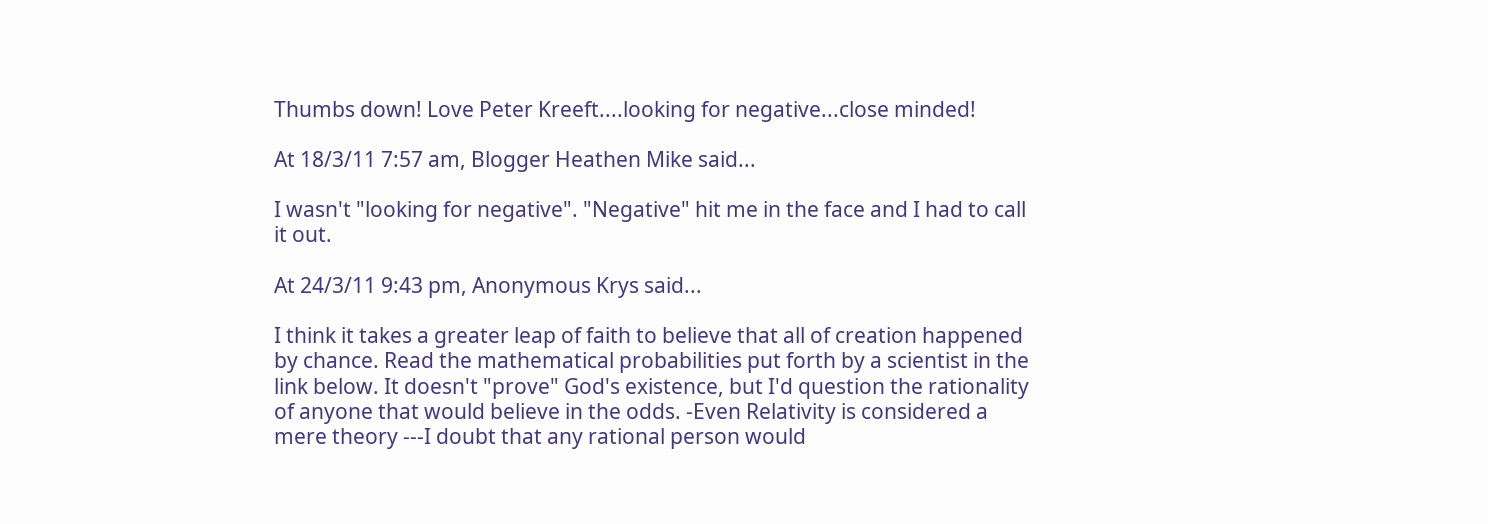Thumbs down! Love Peter Kreeft....looking for negative...close minded!

At 18/3/11 7:57 am, Blogger Heathen Mike said...

I wasn't "looking for negative". "Negative" hit me in the face and I had to call it out.

At 24/3/11 9:43 pm, Anonymous Krys said...

I think it takes a greater leap of faith to believe that all of creation happened by chance. Read the mathematical probabilities put forth by a scientist in the link below. It doesn't "prove" God's existence, but I'd question the rationality of anyone that would believe in the odds. -Even Relativity is considered a mere theory ---I doubt that any rational person would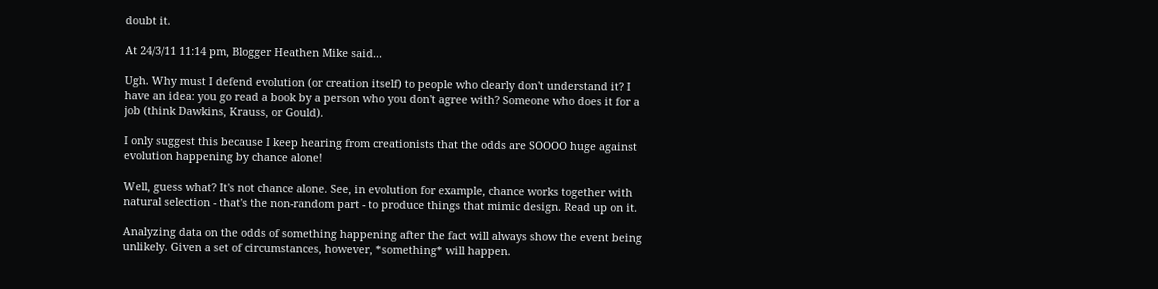doubt it.

At 24/3/11 11:14 pm, Blogger Heathen Mike said...

Ugh. Why must I defend evolution (or creation itself) to people who clearly don't understand it? I have an idea: you go read a book by a person who you don't agree with? Someone who does it for a job (think Dawkins, Krauss, or Gould).

I only suggest this because I keep hearing from creationists that the odds are SOOOO huge against evolution happening by chance alone!

Well, guess what? It's not chance alone. See, in evolution for example, chance works together with natural selection - that's the non-random part - to produce things that mimic design. Read up on it.

Analyzing data on the odds of something happening after the fact will always show the event being unlikely. Given a set of circumstances, however, *something* will happen.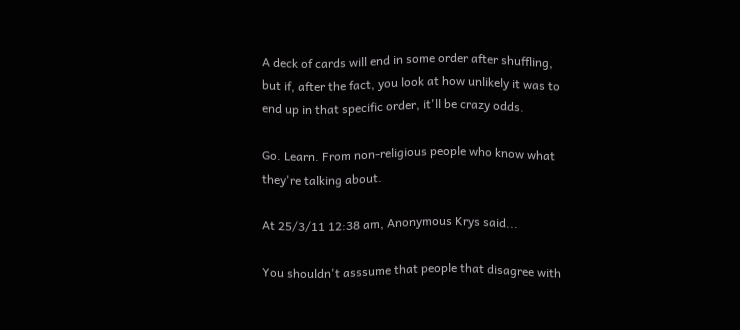A deck of cards will end in some order after shuffling, but if, after the fact, you look at how unlikely it was to end up in that specific order, it'll be crazy odds.

Go. Learn. From non-religious people who know what they're talking about.

At 25/3/11 12:38 am, Anonymous Krys said...

You shouldn't asssume that people that disagree with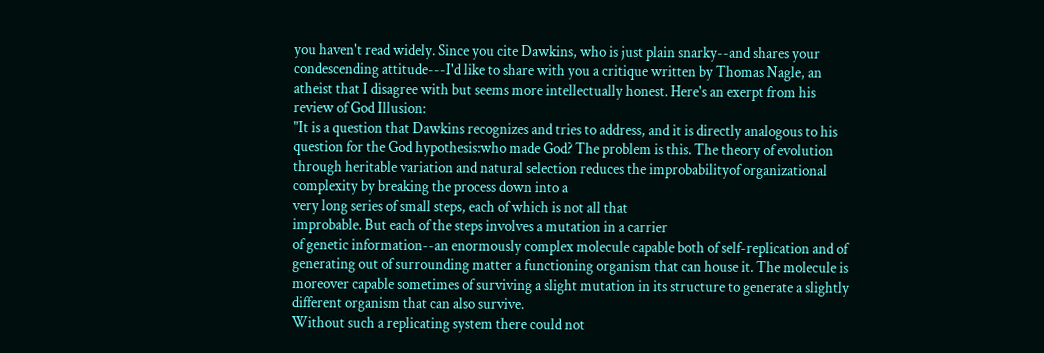you haven't read widely. Since you cite Dawkins, who is just plain snarky--and shares your condescending attitude---I'd like to share with you a critique written by Thomas Nagle, an atheist that I disagree with but seems more intellectually honest. Here's an exerpt from his review of God Illusion:
"It is a question that Dawkins recognizes and tries to address, and it is directly analogous to his question for the God hypothesis:who made God? The problem is this. The theory of evolution through heritable variation and natural selection reduces the improbabilityof organizational complexity by breaking the process down into a
very long series of small steps, each of which is not all that
improbable. But each of the steps involves a mutation in a carrier
of genetic information--an enormously complex molecule capable both of self-replication and of generating out of surrounding matter a functioning organism that can house it. The molecule is moreover capable sometimes of surviving a slight mutation in its structure to generate a slightly different organism that can also survive.
Without such a replicating system there could not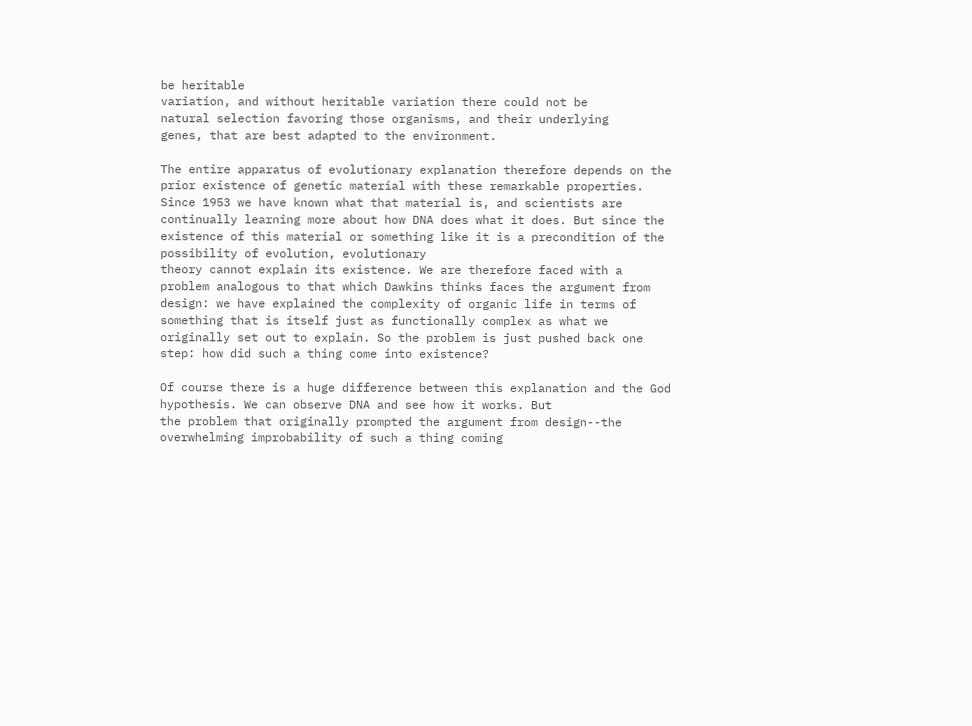be heritable
variation, and without heritable variation there could not be
natural selection favoring those organisms, and their underlying
genes, that are best adapted to the environment.

The entire apparatus of evolutionary explanation therefore depends on the prior existence of genetic material with these remarkable properties. Since 1953 we have known what that material is, and scientists are continually learning more about how DNA does what it does. But since the existence of this material or something like it is a precondition of the possibility of evolution, evolutionary
theory cannot explain its existence. We are therefore faced with a problem analogous to that which Dawkins thinks faces the argument from design: we have explained the complexity of organic life in terms of something that is itself just as functionally complex as what we originally set out to explain. So the problem is just pushed back one step: how did such a thing come into existence?

Of course there is a huge difference between this explanation and the God hypothesis. We can observe DNA and see how it works. But
the problem that originally prompted the argument from design--the overwhelming improbability of such a thing coming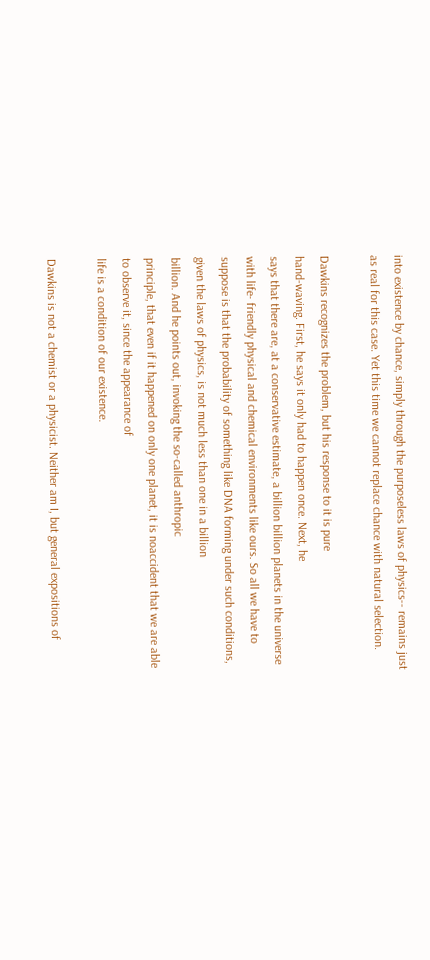into existence by chance, simply through the purposeless laws of physics-- remains just as real for this case. Yet this time we cannot replace chance with natural selection.

Dawkins recognizes the problem, but his response to it is pure
hand-waving. First, he says it only had to happen once. Next, he
says that there are, at a conservative estimate, a billion billion planets in the universe with life- friendly physical and chemical environments like ours. So all we have to suppose is that the probability of something like DNA forming under such conditions,
given the laws of physics, is not much less than one in a billion
billion. And he points out, invoking the so-called anthropic
principle, that even if it happened on only one planet, it is noaccident that we are able to observe it, since the appearance of
life is a condition of our existence.

Dawkins is not a chemist or a physicist. Neither am I, but general expositions of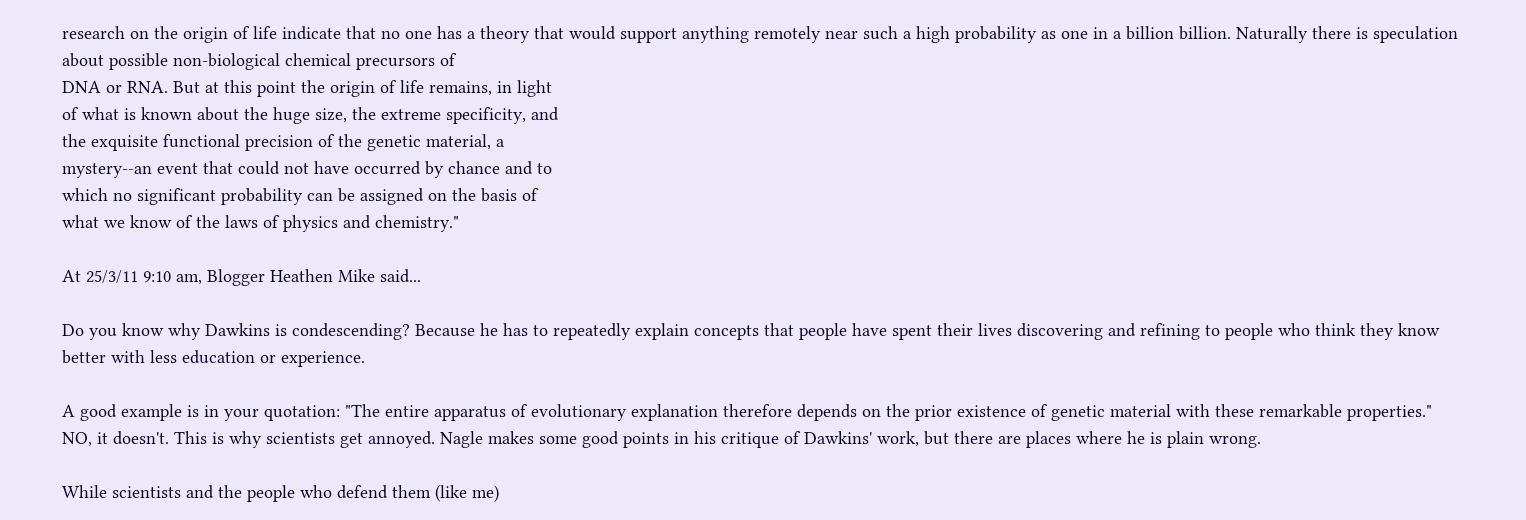research on the origin of life indicate that no one has a theory that would support anything remotely near such a high probability as one in a billion billion. Naturally there is speculation about possible non-biological chemical precursors of
DNA or RNA. But at this point the origin of life remains, in light
of what is known about the huge size, the extreme specificity, and
the exquisite functional precision of the genetic material, a
mystery--an event that could not have occurred by chance and to
which no significant probability can be assigned on the basis of
what we know of the laws of physics and chemistry."

At 25/3/11 9:10 am, Blogger Heathen Mike said...

Do you know why Dawkins is condescending? Because he has to repeatedly explain concepts that people have spent their lives discovering and refining to people who think they know better with less education or experience.

A good example is in your quotation: "The entire apparatus of evolutionary explanation therefore depends on the prior existence of genetic material with these remarkable properties." NO, it doesn't. This is why scientists get annoyed. Nagle makes some good points in his critique of Dawkins' work, but there are places where he is plain wrong.

While scientists and the people who defend them (like me)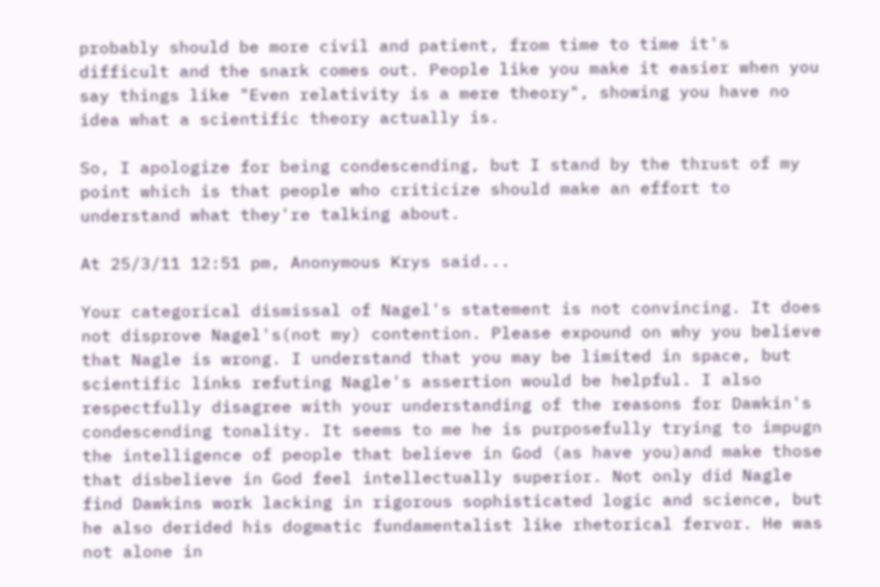probably should be more civil and patient, from time to time it's difficult and the snark comes out. People like you make it easier when you say things like "Even relativity is a mere theory", showing you have no idea what a scientific theory actually is.

So, I apologize for being condescending, but I stand by the thrust of my point which is that people who criticize should make an effort to understand what they're talking about.

At 25/3/11 12:51 pm, Anonymous Krys said...

Your categorical dismissal of Nagel's statement is not convincing. It does not disprove Nagel's(not my) contention. Please expound on why you believe that Nagle is wrong. I understand that you may be limited in space, but scientific links refuting Nagle's assertion would be helpful. I also respectfully disagree with your understanding of the reasons for Dawkin's condescending tonality. It seems to me he is purposefully trying to impugn the intelligence of people that believe in God (as have you)and make those that disbelieve in God feel intellectually superior. Not only did Nagle find Dawkins work lacking in rigorous sophisticated logic and science, but he also derided his dogmatic fundamentalist like rhetorical fervor. He was not alone in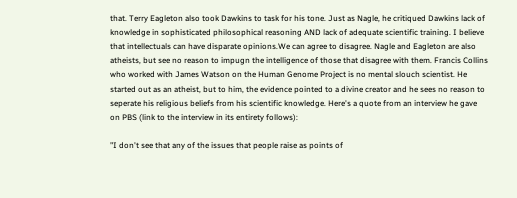that. Terry Eagleton also took Dawkins to task for his tone. Just as Nagle, he critiqued Dawkins lack of knowledge in sophisticated philosophical reasoning AND lack of adequate scientific training. I believe that intellectuals can have disparate opinions.We can agree to disagree. Nagle and Eagleton are also atheists, but see no reason to impugn the intelligence of those that disagree with them. Francis Collins who worked with James Watson on the Human Genome Project is no mental slouch scientist. He started out as an atheist, but to him, the evidence pointed to a divine creator and he sees no reason to seperate his religious beliefs from his scientific knowledge. Here's a quote from an interview he gave on PBS (link to the interview in its entirety follows):

"I don't see that any of the issues that people raise as points of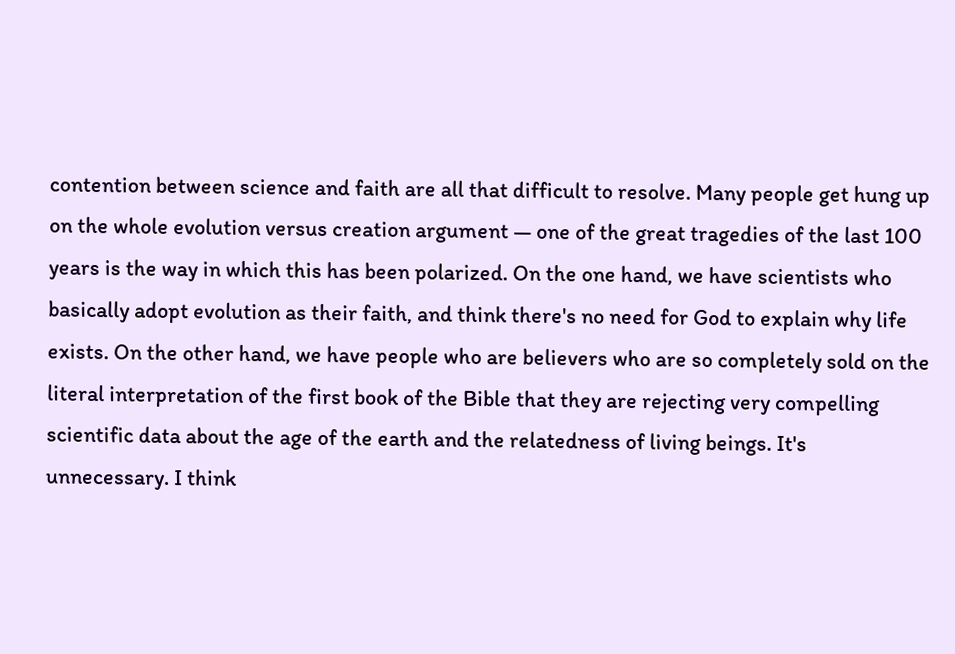contention between science and faith are all that difficult to resolve. Many people get hung up on the whole evolution versus creation argument — one of the great tragedies of the last 100 years is the way in which this has been polarized. On the one hand, we have scientists who basically adopt evolution as their faith, and think there's no need for God to explain why life exists. On the other hand, we have people who are believers who are so completely sold on the literal interpretation of the first book of the Bible that they are rejecting very compelling scientific data about the age of the earth and the relatedness of living beings. It's unnecessary. I think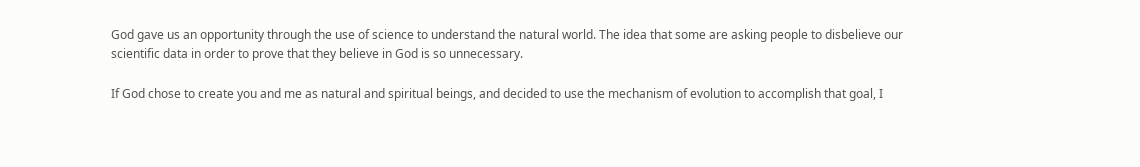God gave us an opportunity through the use of science to understand the natural world. The idea that some are asking people to disbelieve our scientific data in order to prove that they believe in God is so unnecessary.

If God chose to create you and me as natural and spiritual beings, and decided to use the mechanism of evolution to accomplish that goal, I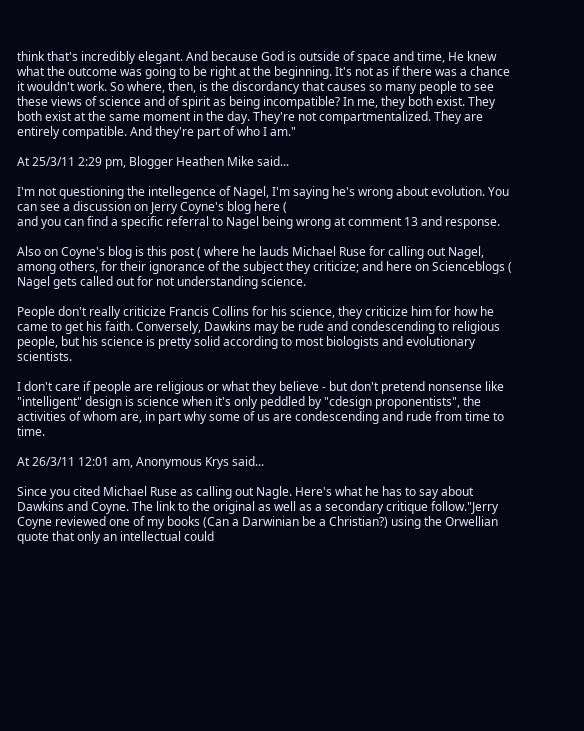think that's incredibly elegant. And because God is outside of space and time, He knew what the outcome was going to be right at the beginning. It's not as if there was a chance it wouldn't work. So where, then, is the discordancy that causes so many people to see these views of science and of spirit as being incompatible? In me, they both exist. They both exist at the same moment in the day. They're not compartmentalized. They are entirely compatible. And they're part of who I am."

At 25/3/11 2:29 pm, Blogger Heathen Mike said...

I'm not questioning the intellegence of Nagel, I'm saying he's wrong about evolution. You can see a discussion on Jerry Coyne's blog here (
and you can find a specific referral to Nagel being wrong at comment 13 and response.

Also on Coyne's blog is this post ( where he lauds Michael Ruse for calling out Nagel, among others, for their ignorance of the subject they criticize; and here on Scienceblogs ( Nagel gets called out for not understanding science.

People don't really criticize Francis Collins for his science, they criticize him for how he came to get his faith. Conversely, Dawkins may be rude and condescending to religious people, but his science is pretty solid according to most biologists and evolutionary scientists.

I don't care if people are religious or what they believe - but don't pretend nonsense like "intelligent" design is science when it's only peddled by "cdesign proponentists", the activities of whom are, in part why some of us are condescending and rude from time to time.

At 26/3/11 12:01 am, Anonymous Krys said...

Since you cited Michael Ruse as calling out Nagle. Here's what he has to say about Dawkins and Coyne. The link to the original as well as a secondary critique follow."Jerry Coyne reviewed one of my books (Can a Darwinian be a Christian?) using the Orwellian quote that only an intellectual could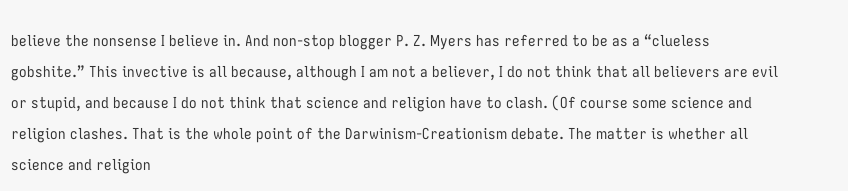believe the nonsense I believe in. And non-stop blogger P. Z. Myers has referred to be as a “clueless gobshite.” This invective is all because, although I am not a believer, I do not think that all believers are evil or stupid, and because I do not think that science and religion have to clash. (Of course some science and religion clashes. That is the whole point of the Darwinism-Creationism debate. The matter is whether all science and religion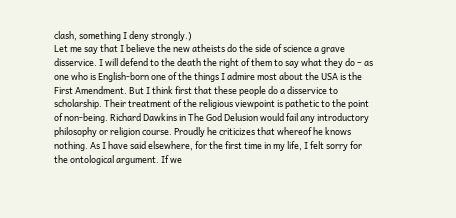clash, something I deny strongly.)
Let me say that I believe the new atheists do the side of science a grave disservice. I will defend to the death the right of them to say what they do – as one who is English-born one of the things I admire most about the USA is the First Amendment. But I think first that these people do a disservice to scholarship. Their treatment of the religious viewpoint is pathetic to the point of non-being. Richard Dawkins in The God Delusion would fail any introductory philosophy or religion course. Proudly he criticizes that whereof he knows nothing. As I have said elsewhere, for the first time in my life, I felt sorry for the ontological argument. If we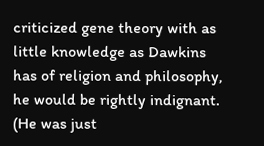criticized gene theory with as little knowledge as Dawkins has of religion and philosophy, he would be rightly indignant. (He was just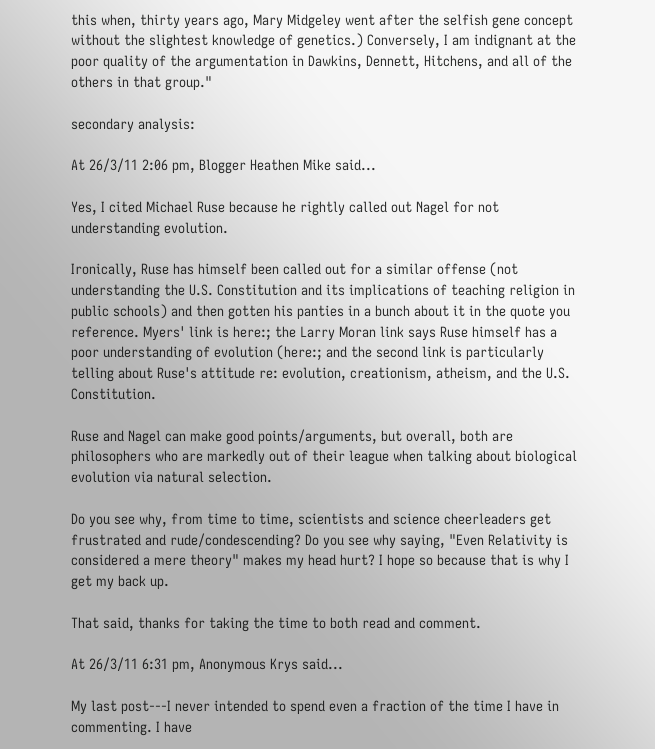this when, thirty years ago, Mary Midgeley went after the selfish gene concept without the slightest knowledge of genetics.) Conversely, I am indignant at the poor quality of the argumentation in Dawkins, Dennett, Hitchens, and all of the others in that group."

secondary analysis:

At 26/3/11 2:06 pm, Blogger Heathen Mike said...

Yes, I cited Michael Ruse because he rightly called out Nagel for not understanding evolution.

Ironically, Ruse has himself been called out for a similar offense (not understanding the U.S. Constitution and its implications of teaching religion in public schools) and then gotten his panties in a bunch about it in the quote you reference. Myers' link is here:; the Larry Moran link says Ruse himself has a poor understanding of evolution (here:; and the second link is particularly telling about Ruse's attitude re: evolution, creationism, atheism, and the U.S. Constitution.

Ruse and Nagel can make good points/arguments, but overall, both are philosophers who are markedly out of their league when talking about biological evolution via natural selection.

Do you see why, from time to time, scientists and science cheerleaders get frustrated and rude/condescending? Do you see why saying, "Even Relativity is considered a mere theory" makes my head hurt? I hope so because that is why I get my back up.

That said, thanks for taking the time to both read and comment.

At 26/3/11 6:31 pm, Anonymous Krys said...

My last post---I never intended to spend even a fraction of the time I have in commenting. I have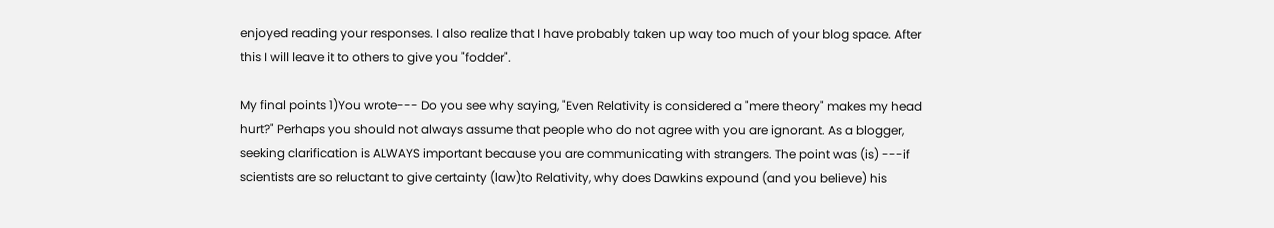enjoyed reading your responses. I also realize that I have probably taken up way too much of your blog space. After this I will leave it to others to give you "fodder".

My final points 1)You wrote--- Do you see why saying, "Even Relativity is considered a "mere theory" makes my head hurt?" Perhaps you should not always assume that people who do not agree with you are ignorant. As a blogger, seeking clarification is ALWAYS important because you are communicating with strangers. The point was (is) ---if scientists are so reluctant to give certainty (law)to Relativity, why does Dawkins expound (and you believe) his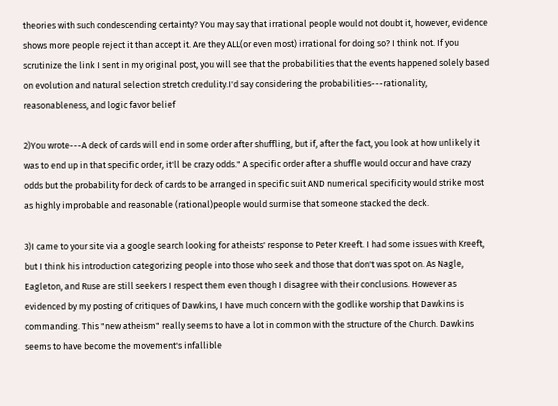theories with such condescending certainty? You may say that irrational people would not doubt it, however, evidence shows more people reject it than accept it. Are they ALL(or even most) irrational for doing so? I think not. If you scrutinize the link I sent in my original post, you will see that the probabilities that the events happened solely based on evolution and natural selection stretch credulity.I'd say considering the probabilities---rationality, reasonableness, and logic favor belief

2)You wrote---A deck of cards will end in some order after shuffling, but if, after the fact, you look at how unlikely it was to end up in that specific order, it'll be crazy odds." A specific order after a shuffle would occur and have crazy odds but the probability for deck of cards to be arranged in specific suit AND numerical specificity would strike most as highly improbable and reasonable (rational)people would surmise that someone stacked the deck.

3)I came to your site via a google search looking for atheists' response to Peter Kreeft. I had some issues with Kreeft, but I think his introduction categorizing people into those who seek and those that don't was spot on. As Nagle, Eagleton, and Ruse are still seekers I respect them even though I disagree with their conclusions. However as evidenced by my posting of critiques of Dawkins, I have much concern with the godlike worship that Dawkins is commanding. This "new atheism" really seems to have a lot in common with the structure of the Church. Dawkins seems to have become the movement's infallible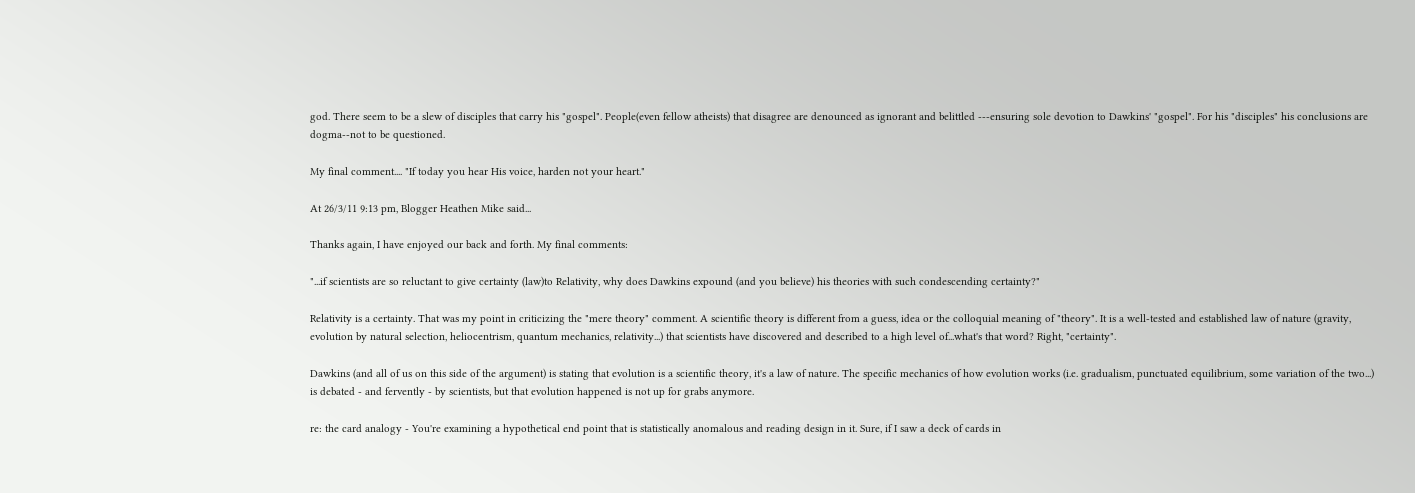god. There seem to be a slew of disciples that carry his "gospel". People(even fellow atheists) that disagree are denounced as ignorant and belittled ---ensuring sole devotion to Dawkins' "gospel". For his "disciples" his conclusions are dogma--not to be questioned.

My final comment.... "If today you hear His voice, harden not your heart."

At 26/3/11 9:13 pm, Blogger Heathen Mike said...

Thanks again, I have enjoyed our back and forth. My final comments:

"...if scientists are so reluctant to give certainty (law)to Relativity, why does Dawkins expound (and you believe) his theories with such condescending certainty?"

Relativity is a certainty. That was my point in criticizing the "mere theory" comment. A scientific theory is different from a guess, idea or the colloquial meaning of "theory". It is a well-tested and established law of nature (gravity, evolution by natural selection, heliocentrism, quantum mechanics, relativity...) that scientists have discovered and described to a high level of...what's that word? Right, "certainty".

Dawkins (and all of us on this side of the argument) is stating that evolution is a scientific theory, it's a law of nature. The specific mechanics of how evolution works (i.e. gradualism, punctuated equilibrium, some variation of the two...) is debated - and fervently - by scientists, but that evolution happened is not up for grabs anymore.

re: the card analogy - You're examining a hypothetical end point that is statistically anomalous and reading design in it. Sure, if I saw a deck of cards in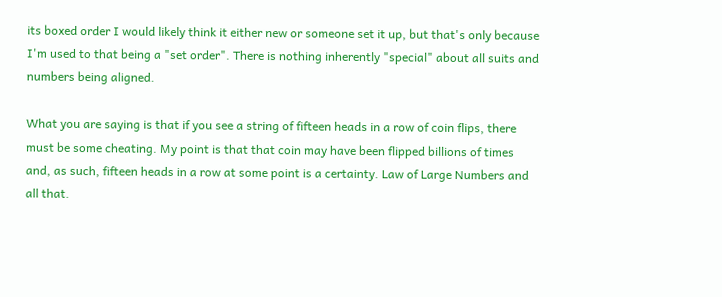its boxed order I would likely think it either new or someone set it up, but that's only because I'm used to that being a "set order". There is nothing inherently "special" about all suits and numbers being aligned.

What you are saying is that if you see a string of fifteen heads in a row of coin flips, there must be some cheating. My point is that that coin may have been flipped billions of times and, as such, fifteen heads in a row at some point is a certainty. Law of Large Numbers and all that.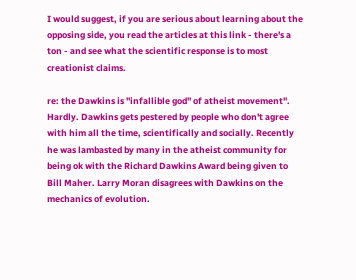I would suggest, if you are serious about learning about the opposing side, you read the articles at this link - there's a ton - and see what the scientific response is to most creationist claims.

re: the Dawkins is "infallible god" of atheist movement". Hardly. Dawkins gets pestered by people who don't agree with him all the time, scientifically and socially. Recently he was lambasted by many in the atheist community for being ok with the Richard Dawkins Award being given to Bill Maher. Larry Moran disagrees with Dawkins on the mechanics of evolution.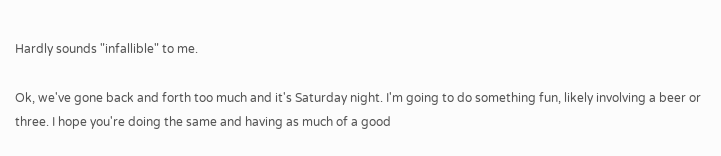Hardly sounds "infallible" to me.

Ok, we've gone back and forth too much and it's Saturday night. I'm going to do something fun, likely involving a beer or three. I hope you're doing the same and having as much of a good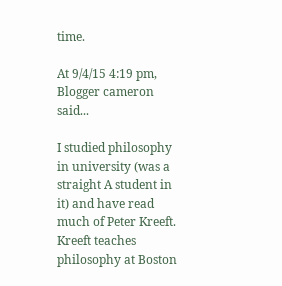time.

At 9/4/15 4:19 pm, Blogger cameron said...

I studied philosophy in university (was a straight A student in it) and have read much of Peter Kreeft. Kreeft teaches philosophy at Boston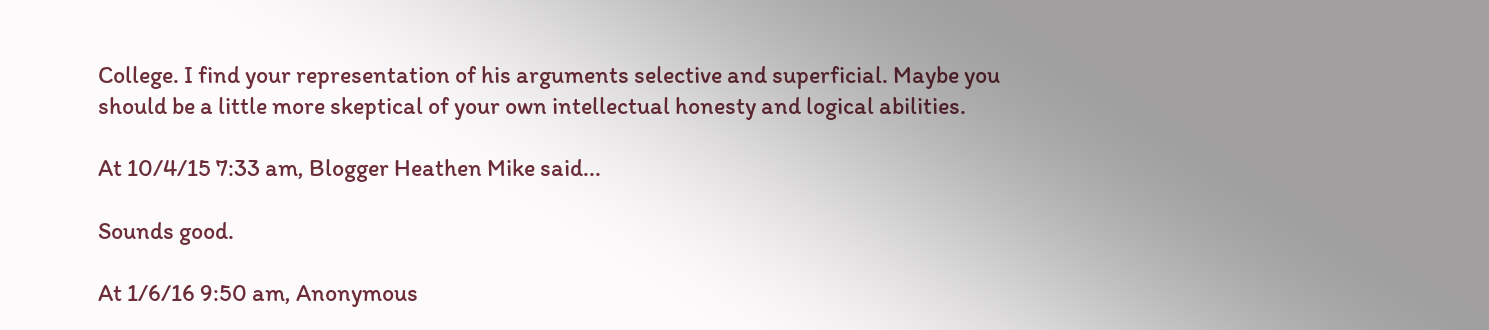College. I find your representation of his arguments selective and superficial. Maybe you should be a little more skeptical of your own intellectual honesty and logical abilities.

At 10/4/15 7:33 am, Blogger Heathen Mike said...

Sounds good.

At 1/6/16 9:50 am, Anonymous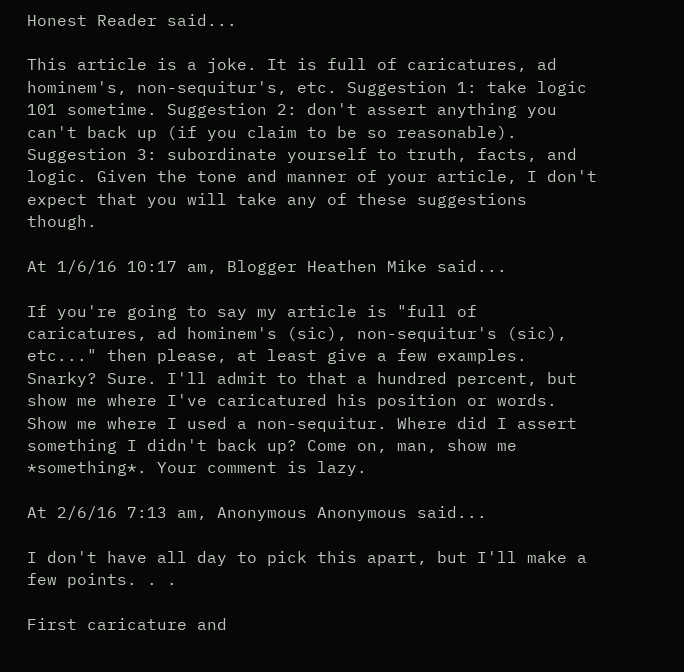Honest Reader said...

This article is a joke. It is full of caricatures, ad hominem's, non-sequitur's, etc. Suggestion 1: take logic 101 sometime. Suggestion 2: don't assert anything you can't back up (if you claim to be so reasonable). Suggestion 3: subordinate yourself to truth, facts, and logic. Given the tone and manner of your article, I don't expect that you will take any of these suggestions though.

At 1/6/16 10:17 am, Blogger Heathen Mike said...

If you're going to say my article is "full of caricatures, ad hominem's (sic), non-sequitur's (sic), etc..." then please, at least give a few examples. Snarky? Sure. I'll admit to that a hundred percent, but show me where I've caricatured his position or words. Show me where I used a non-sequitur. Where did I assert something I didn't back up? Come on, man, show me *something*. Your comment is lazy.

At 2/6/16 7:13 am, Anonymous Anonymous said...

I don't have all day to pick this apart, but I'll make a few points. . .

First caricature and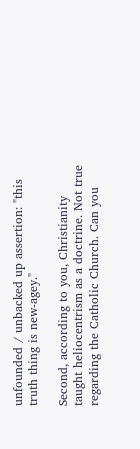unfounded / unbacked up assertion: "this truth thing is new-agey."

Second, according to you, Christianity taught heliocentrism as a doctrine. Not true regarding the Catholic Church. Can you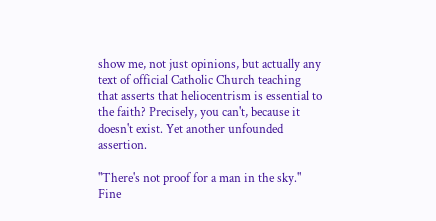show me, not just opinions, but actually any text of official Catholic Church teaching that asserts that heliocentrism is essential to the faith? Precisely, you can't, because it doesn't exist. Yet another unfounded assertion.

"There's not proof for a man in the sky." Fine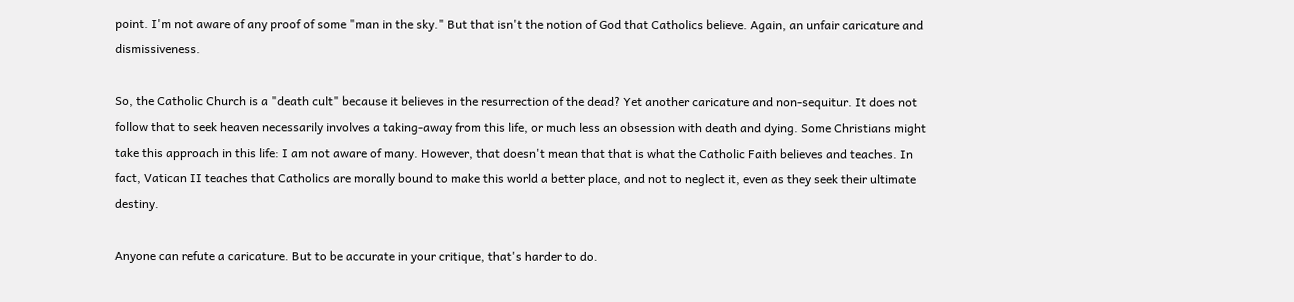point. I'm not aware of any proof of some "man in the sky." But that isn't the notion of God that Catholics believe. Again, an unfair caricature and dismissiveness.

So, the Catholic Church is a "death cult" because it believes in the resurrection of the dead? Yet another caricature and non-sequitur. It does not follow that to seek heaven necessarily involves a taking-away from this life, or much less an obsession with death and dying. Some Christians might take this approach in this life: I am not aware of many. However, that doesn't mean that that is what the Catholic Faith believes and teaches. In fact, Vatican II teaches that Catholics are morally bound to make this world a better place, and not to neglect it, even as they seek their ultimate destiny.

Anyone can refute a caricature. But to be accurate in your critique, that's harder to do.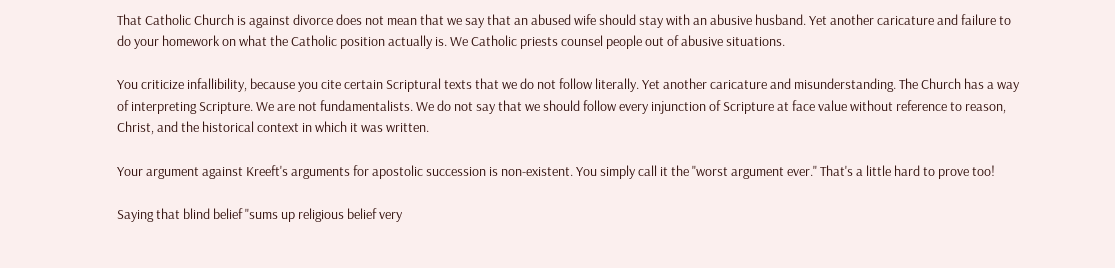That Catholic Church is against divorce does not mean that we say that an abused wife should stay with an abusive husband. Yet another caricature and failure to do your homework on what the Catholic position actually is. We Catholic priests counsel people out of abusive situations.

You criticize infallibility, because you cite certain Scriptural texts that we do not follow literally. Yet another caricature and misunderstanding. The Church has a way of interpreting Scripture. We are not fundamentalists. We do not say that we should follow every injunction of Scripture at face value without reference to reason, Christ, and the historical context in which it was written.

Your argument against Kreeft's arguments for apostolic succession is non-existent. You simply call it the "worst argument ever." That's a little hard to prove too!

Saying that blind belief "sums up religious belief very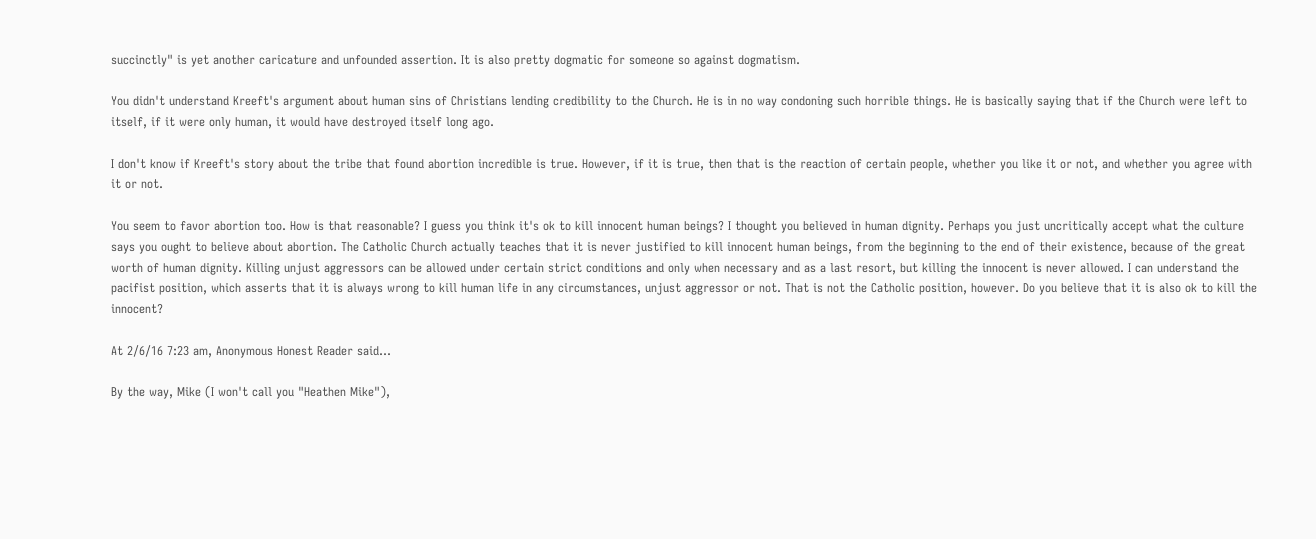succinctly" is yet another caricature and unfounded assertion. It is also pretty dogmatic for someone so against dogmatism.

You didn't understand Kreeft's argument about human sins of Christians lending credibility to the Church. He is in no way condoning such horrible things. He is basically saying that if the Church were left to itself, if it were only human, it would have destroyed itself long ago.

I don't know if Kreeft's story about the tribe that found abortion incredible is true. However, if it is true, then that is the reaction of certain people, whether you like it or not, and whether you agree with it or not.

You seem to favor abortion too. How is that reasonable? I guess you think it's ok to kill innocent human beings? I thought you believed in human dignity. Perhaps you just uncritically accept what the culture says you ought to believe about abortion. The Catholic Church actually teaches that it is never justified to kill innocent human beings, from the beginning to the end of their existence, because of the great worth of human dignity. Killing unjust aggressors can be allowed under certain strict conditions and only when necessary and as a last resort, but killing the innocent is never allowed. I can understand the pacifist position, which asserts that it is always wrong to kill human life in any circumstances, unjust aggressor or not. That is not the Catholic position, however. Do you believe that it is also ok to kill the innocent?

At 2/6/16 7:23 am, Anonymous Honest Reader said...

By the way, Mike (I won't call you "Heathen Mike"),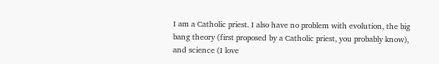I am a Catholic priest. I also have no problem with evolution, the big bang theory (first proposed by a Catholic priest, you probably know), and science (I love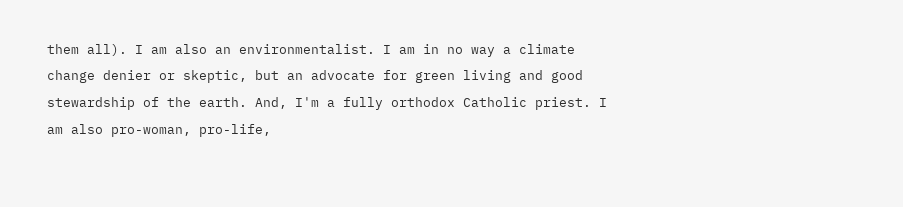them all). I am also an environmentalist. I am in no way a climate change denier or skeptic, but an advocate for green living and good stewardship of the earth. And, I'm a fully orthodox Catholic priest. I am also pro-woman, pro-life,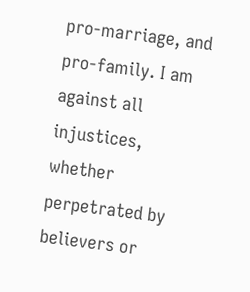pro-marriage, and pro-family. I am against all injustices, whether perpetrated by believers or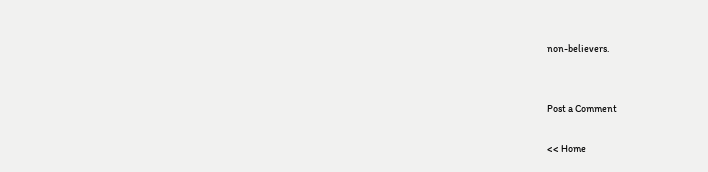non-believers.


Post a Comment

<< Home